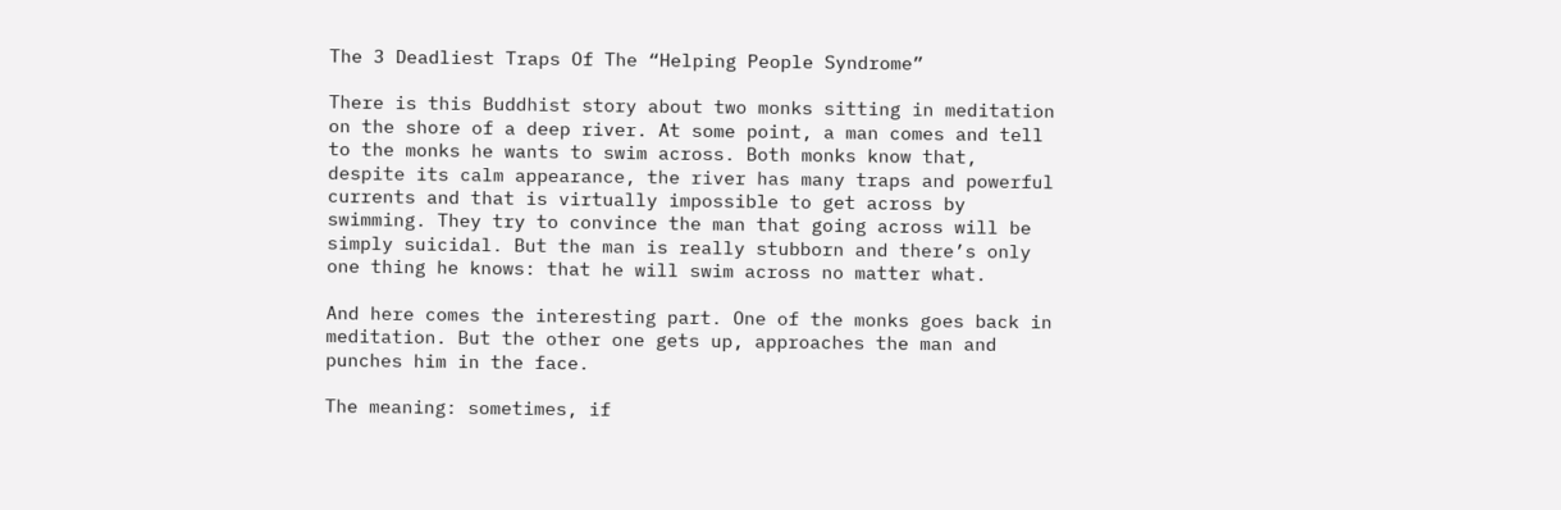The 3 Deadliest Traps Of The “Helping People Syndrome”

There is this Buddhist story about two monks sitting in meditation on the shore of a deep river. At some point, a man comes and tell to the monks he wants to swim across. Both monks know that, despite its calm appearance, the river has many traps and powerful currents and that is virtually impossible to get across by swimming. They try to convince the man that going across will be simply suicidal. But the man is really stubborn and there’s only one thing he knows: that he will swim across no matter what.

And here comes the interesting part. One of the monks goes back in meditation. But the other one gets up, approaches the man and punches him in the face.

The meaning: sometimes, if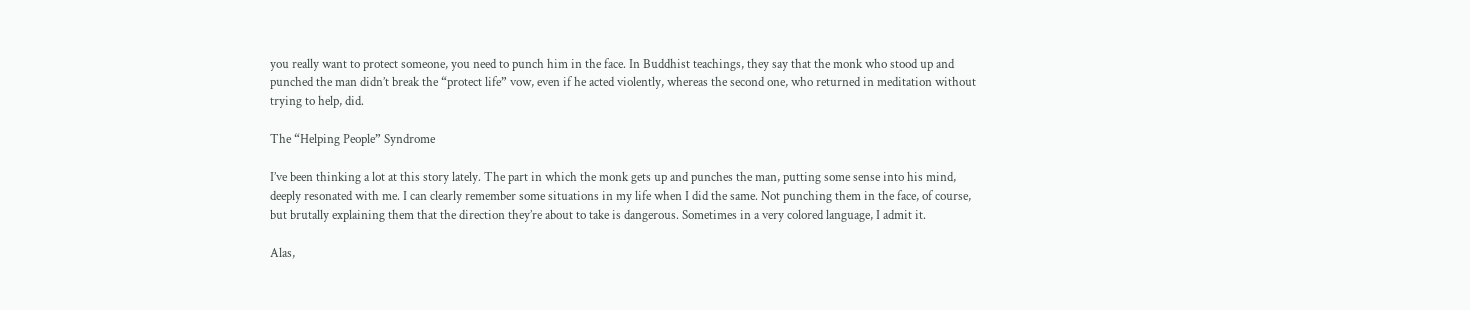you really want to protect someone, you need to punch him in the face. In Buddhist teachings, they say that the monk who stood up and punched the man didn’t break the “protect life” vow, even if he acted violently, whereas the second one, who returned in meditation without trying to help, did.

The “Helping People” Syndrome

I’ve been thinking a lot at this story lately. The part in which the monk gets up and punches the man, putting some sense into his mind, deeply resonated with me. I can clearly remember some situations in my life when I did the same. Not punching them in the face, of course, but brutally explaining them that the direction they’re about to take is dangerous. Sometimes in a very colored language, I admit it.

Alas,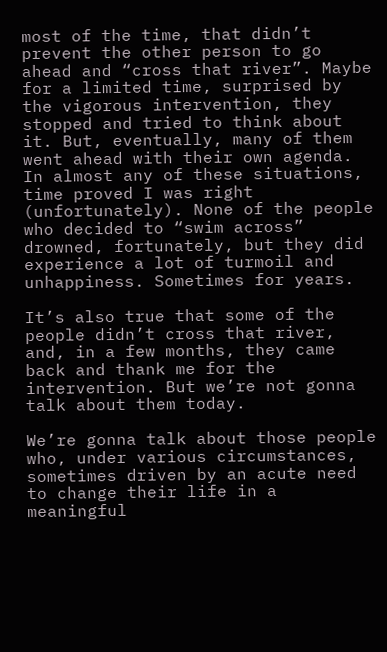most of the time, that didn’t prevent the other person to go ahead and “cross that river”. Maybe for a limited time, surprised by the vigorous intervention, they stopped and tried to think about it. But, eventually, many of them went ahead with their own agenda. In almost any of these situations, time proved I was right (unfortunately). None of the people who decided to “swim across” drowned, fortunately, but they did experience a lot of turmoil and unhappiness. Sometimes for years.

It’s also true that some of the people didn’t cross that river, and, in a few months, they came back and thank me for the intervention. But we’re not gonna talk about them today.

We’re gonna talk about those people who, under various circumstances, sometimes driven by an acute need to change their life in a meaningful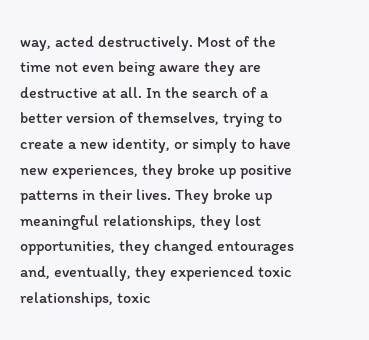way, acted destructively. Most of the time not even being aware they are destructive at all. In the search of a better version of themselves, trying to create a new identity, or simply to have new experiences, they broke up positive patterns in their lives. They broke up meaningful relationships, they lost opportunities, they changed entourages and, eventually, they experienced toxic relationships, toxic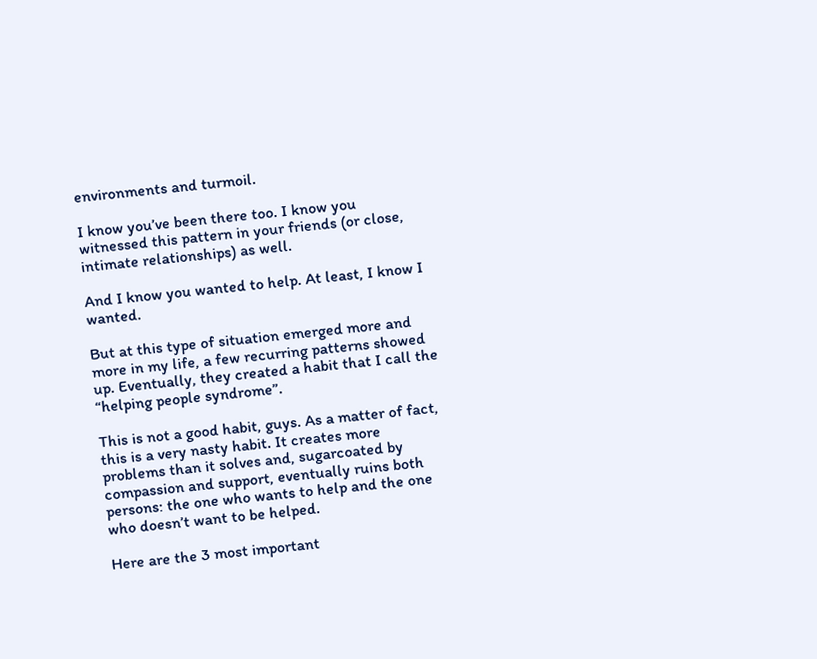environments and turmoil.

I know you’ve been there too. I know you witnessed this pattern in your friends (or close, intimate relationships) as well.

And I know you wanted to help. At least, I know I wanted.

But at this type of situation emerged more and more in my life, a few recurring patterns showed up. Eventually, they created a habit that I call the “helping people syndrome”.

This is not a good habit, guys. As a matter of fact, this is a very nasty habit. It creates more problems than it solves and, sugarcoated by compassion and support, eventually ruins both persons: the one who wants to help and the one who doesn’t want to be helped.

Here are the 3 most important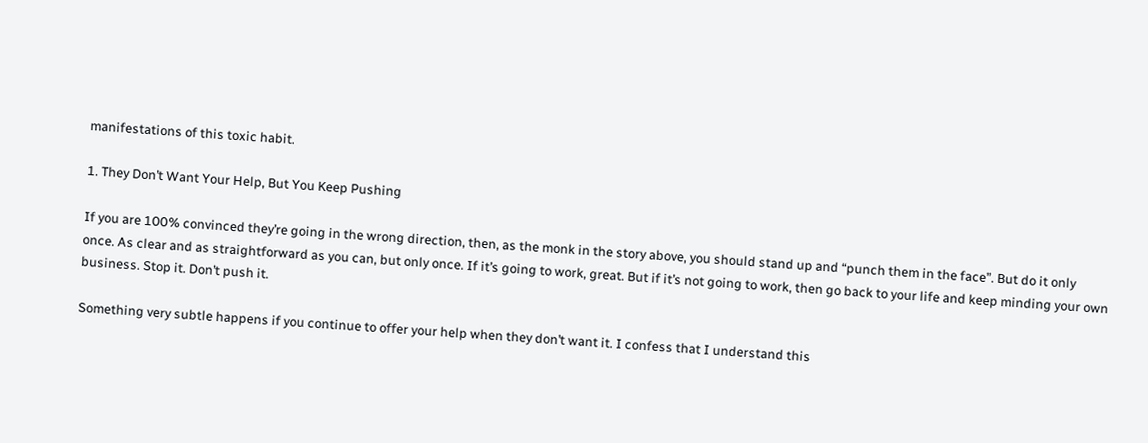manifestations of this toxic habit.

1. They Don’t Want Your Help, But You Keep Pushing

If you are 100% convinced they’re going in the wrong direction, then, as the monk in the story above, you should stand up and “punch them in the face”. But do it only once. As clear and as straightforward as you can, but only once. If it’s going to work, great. But if it’s not going to work, then go back to your life and keep minding your own business. Stop it. Don’t push it.

Something very subtle happens if you continue to offer your help when they don’t want it. I confess that I understand this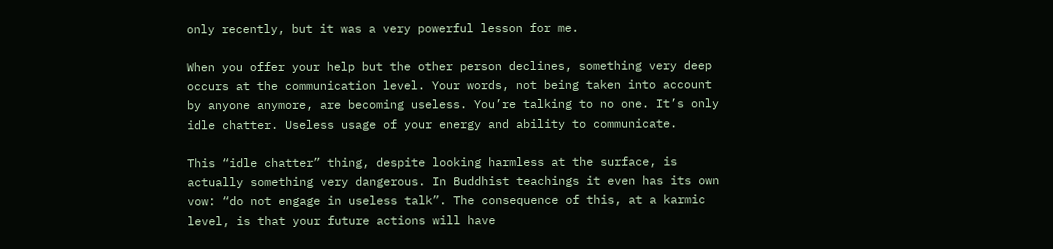only recently, but it was a very powerful lesson for me.

When you offer your help but the other person declines, something very deep occurs at the communication level. Your words, not being taken into account by anyone anymore, are becoming useless. You’re talking to no one. It’s only idle chatter. Useless usage of your energy and ability to communicate.

This “idle chatter” thing, despite looking harmless at the surface, is actually something very dangerous. In Buddhist teachings it even has its own vow: “do not engage in useless talk”. The consequence of this, at a karmic level, is that your future actions will have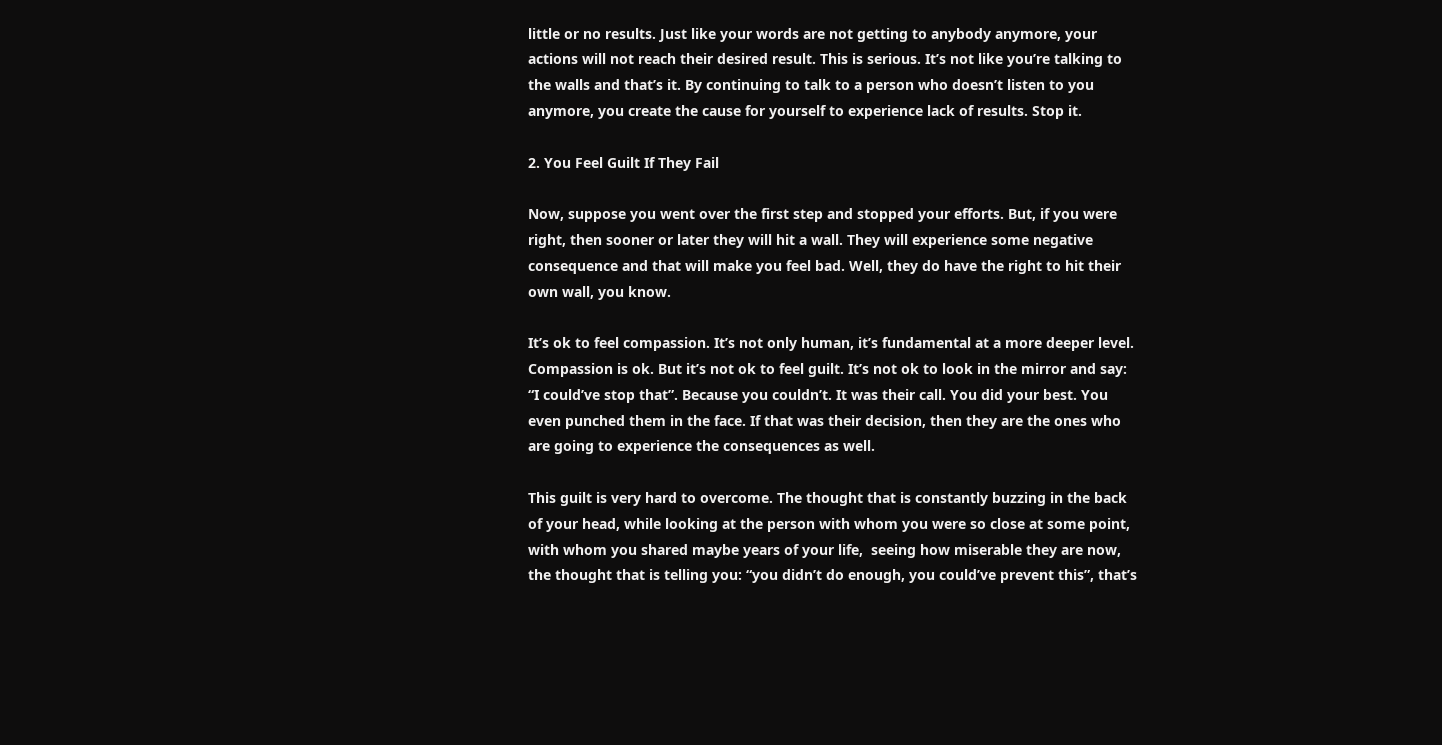little or no results. Just like your words are not getting to anybody anymore, your actions will not reach their desired result. This is serious. It’s not like you’re talking to the walls and that’s it. By continuing to talk to a person who doesn’t listen to you anymore, you create the cause for yourself to experience lack of results. Stop it.

2. You Feel Guilt If They Fail

Now, suppose you went over the first step and stopped your efforts. But, if you were right, then sooner or later they will hit a wall. They will experience some negative consequence and that will make you feel bad. Well, they do have the right to hit their own wall, you know.

It’s ok to feel compassion. It’s not only human, it’s fundamental at a more deeper level. Compassion is ok. But it’s not ok to feel guilt. It’s not ok to look in the mirror and say: “I could’ve stop that”. Because you couldn’t. It was their call. You did your best. You even punched them in the face. If that was their decision, then they are the ones who are going to experience the consequences as well.

This guilt is very hard to overcome. The thought that is constantly buzzing in the back of your head, while looking at the person with whom you were so close at some point, with whom you shared maybe years of your life,  seeing how miserable they are now, the thought that is telling you: “you didn’t do enough, you could’ve prevent this”, that’s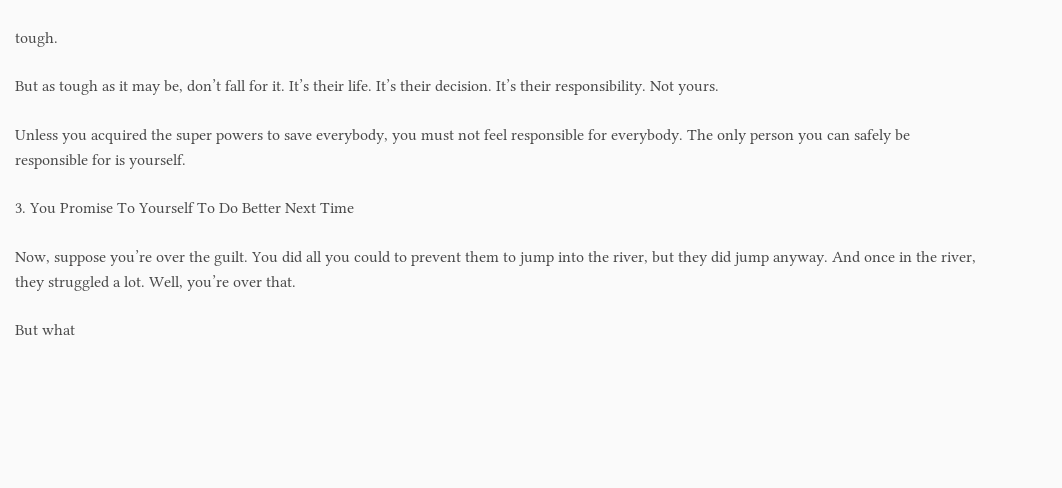tough.

But as tough as it may be, don’t fall for it. It’s their life. It’s their decision. It’s their responsibility. Not yours.

Unless you acquired the super powers to save everybody, you must not feel responsible for everybody. The only person you can safely be responsible for is yourself.

3. You Promise To Yourself To Do Better Next Time

Now, suppose you’re over the guilt. You did all you could to prevent them to jump into the river, but they did jump anyway. And once in the river, they struggled a lot. Well, you’re over that.

But what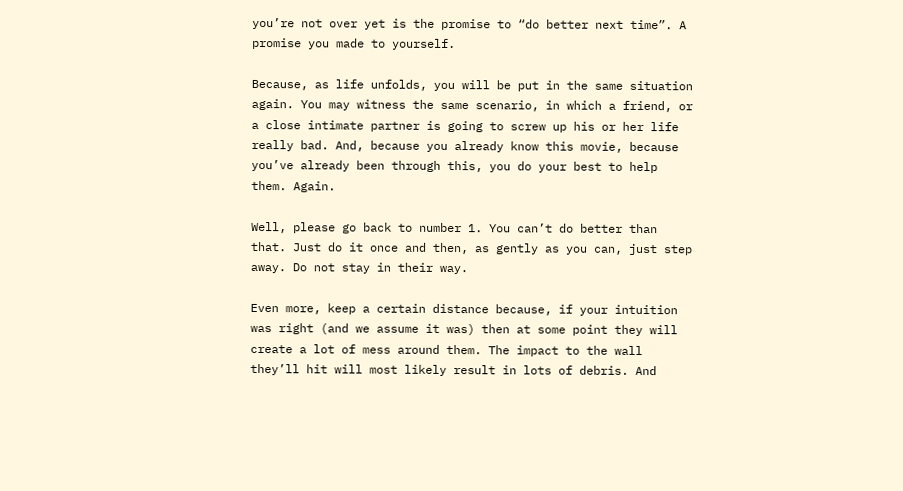you’re not over yet is the promise to “do better next time”. A promise you made to yourself.

Because, as life unfolds, you will be put in the same situation again. You may witness the same scenario, in which a friend, or a close intimate partner is going to screw up his or her life really bad. And, because you already know this movie, because you’ve already been through this, you do your best to help them. Again.

Well, please go back to number 1. You can’t do better than that. Just do it once and then, as gently as you can, just step away. Do not stay in their way.

Even more, keep a certain distance because, if your intuition was right (and we assume it was) then at some point they will create a lot of mess around them. The impact to the wall they’ll hit will most likely result in lots of debris. And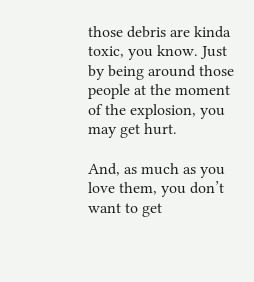those debris are kinda toxic, you know. Just by being around those people at the moment of the explosion, you may get hurt.

And, as much as you love them, you don’t want to get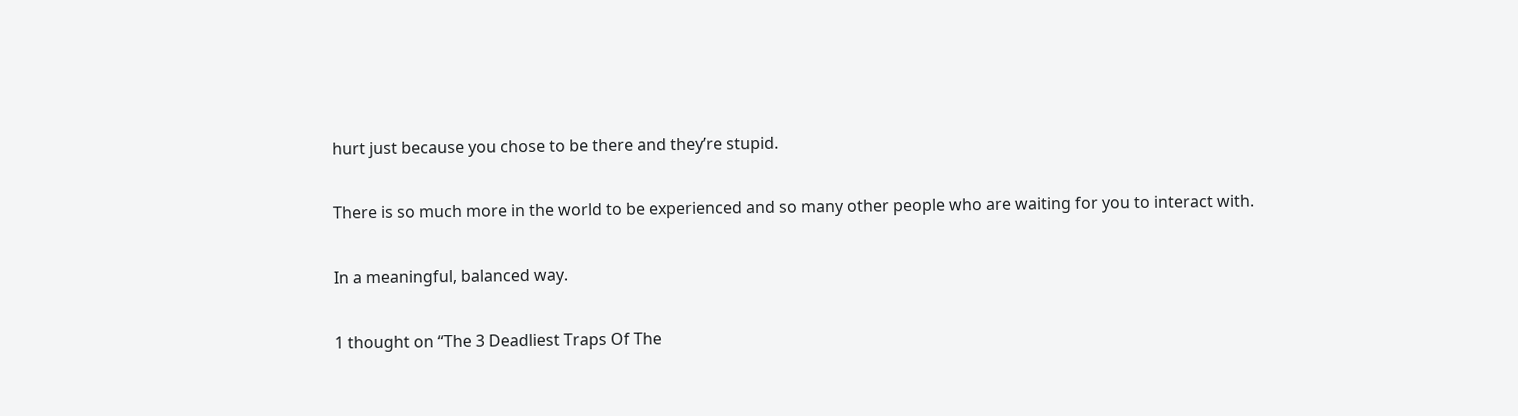hurt just because you chose to be there and they’re stupid.

There is so much more in the world to be experienced and so many other people who are waiting for you to interact with.

In a meaningful, balanced way.

1 thought on “The 3 Deadliest Traps Of The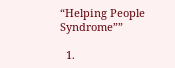“Helping People Syndrome””

  1.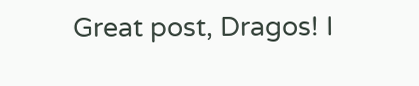Great post, Dragos! I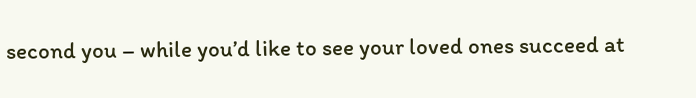second you – while you’d like to see your loved ones succeed at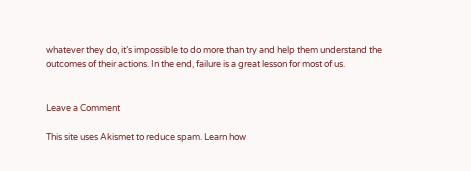whatever they do, it’s impossible to do more than try and help them understand the outcomes of their actions. In the end, failure is a great lesson for most of us.


Leave a Comment

This site uses Akismet to reduce spam. Learn how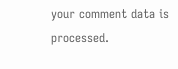your comment data is processed.